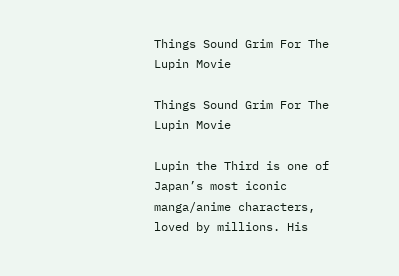Things Sound Grim For The Lupin Movie

Things Sound Grim For The Lupin Movie

Lupin the Third is one of Japan’s most iconic manga/anime characters, loved by millions. His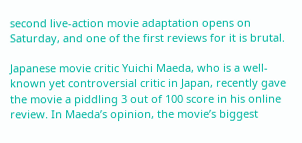second live-action movie adaptation opens on Saturday, and one of the first reviews for it is brutal.

Japanese movie critic Yuichi Maeda, who is a well-known yet controversial critic in Japan, recently gave the movie a piddling 3 out of 100 score in his online review. In Maeda’s opinion, the movie’s biggest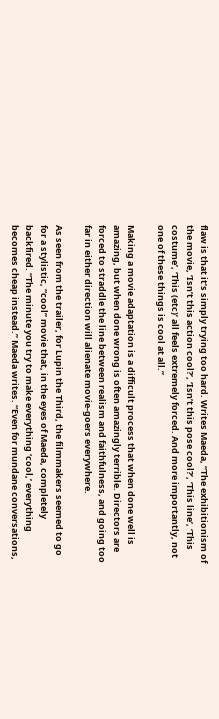flaw is that it’s simply trying too hard. Writes Maeda, “The exhibitionism of the movie, ‘Isn’t this action cool?’, ‘Isn’t this pose cool?’, ‘This line’, ‘This costume’, ‘This (etc)’ all feels extremely forced. And more importantly, not one of these things is cool at all.”

Making a movie adaptation is a difficult process that when done well is amazing, but when done wrong is often amazingly terrible. Directors are forced to straddle the line between realism and faithfulness, and going too far in either direction will alienate movie-goers everywhere.

As seen from the trailer, for Lupin the Third, the filmmakers seemed to go for a stylistic, “cool” movie that, in the eyes of Maeda, completely backfired. “The minute you try to make everything ‘cool,’ everything becomes cheap instead.” Maeda writes. “Even for mundane conversations,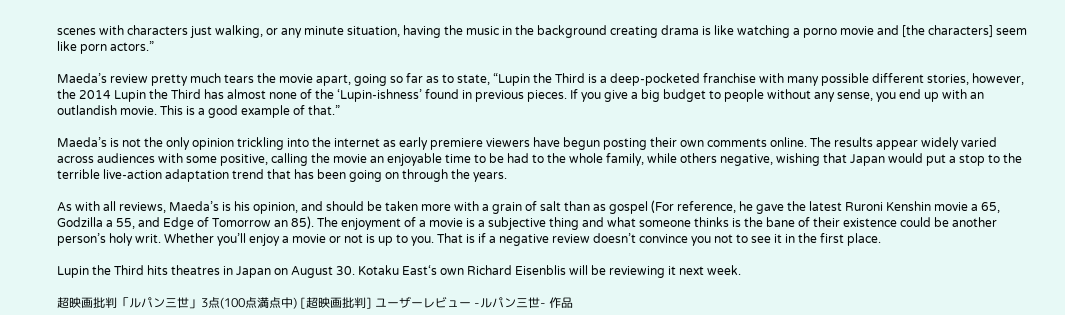scenes with characters just walking, or any minute situation, having the music in the background creating drama is like watching a porno movie and [the characters] seem like porn actors.”

Maeda’s review pretty much tears the movie apart, going so far as to state, “Lupin the Third is a deep-pocketed franchise with many possible different stories, however, the 2014 Lupin the Third has almost none of the ‘Lupin-ishness’ found in previous pieces. If you give a big budget to people without any sense, you end up with an outlandish movie. This is a good example of that.”

Maeda’s is not the only opinion trickling into the internet as early premiere viewers have begun posting their own comments online. The results appear widely varied across audiences with some positive, calling the movie an enjoyable time to be had to the whole family, while others negative, wishing that Japan would put a stop to the terrible live-action adaptation trend that has been going on through the years.

As with all reviews, Maeda’s is his opinion, and should be taken more with a grain of salt than as gospel (For reference, he gave the latest Ruroni Kenshin movie a 65, Godzilla a 55, and Edge of Tomorrow an 85). The enjoyment of a movie is a subjective thing and what someone thinks is the bane of their existence could be another person’s holy writ. Whether you’ll enjoy a movie or not is up to you. That is if a negative review doesn’t convince you not to see it in the first place.

Lupin the Third hits theatres in Japan on August 30. Kotaku East‘s own Richard Eisenblis will be reviewing it next week.

超映画批判「ルパン三世」3点(100点満点中) [超映画批判] ユーザーレビュー -ルパン三世- 作品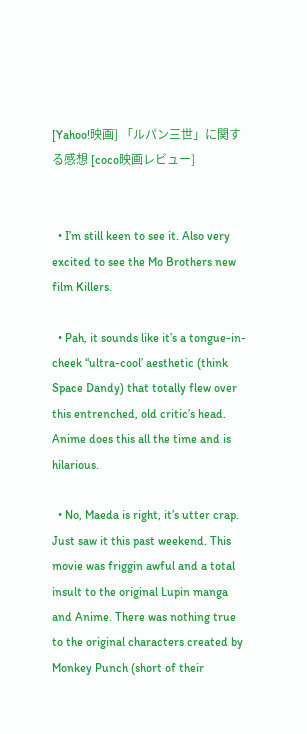[Yahoo!映画] 「ルパン三世」に関する感想 [coco映画レビュー]


  • I’m still keen to see it. Also very excited to see the Mo Brothers new film Killers.

  • Pah, it sounds like it’s a tongue-in-cheek “ultra-cool’ aesthetic (think Space Dandy) that totally flew over this entrenched, old critic’s head. Anime does this all the time and is hilarious.

  • No, Maeda is right, it’s utter crap. Just saw it this past weekend. This movie was friggin awful and a total insult to the original Lupin manga and Anime. There was nothing true to the original characters created by Monkey Punch (short of their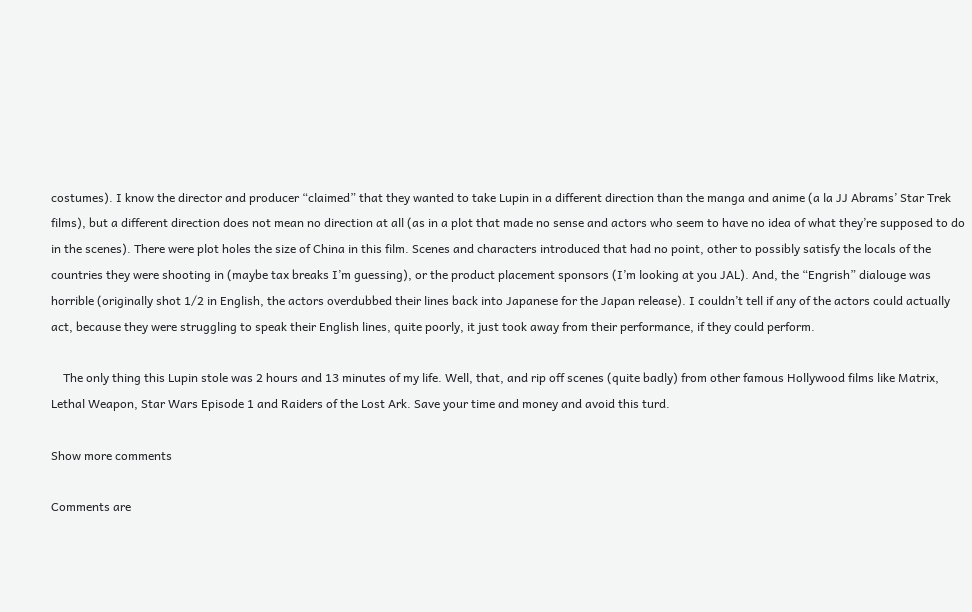costumes). I know the director and producer “claimed” that they wanted to take Lupin in a different direction than the manga and anime (a la JJ Abrams’ Star Trek films), but a different direction does not mean no direction at all (as in a plot that made no sense and actors who seem to have no idea of what they’re supposed to do in the scenes). There were plot holes the size of China in this film. Scenes and characters introduced that had no point, other to possibly satisfy the locals of the countries they were shooting in (maybe tax breaks I’m guessing), or the product placement sponsors (I’m looking at you JAL). And, the “Engrish” dialouge was horrible (originally shot 1/2 in English, the actors overdubbed their lines back into Japanese for the Japan release). I couldn’t tell if any of the actors could actually act, because they were struggling to speak their English lines, quite poorly, it just took away from their performance, if they could perform.

    The only thing this Lupin stole was 2 hours and 13 minutes of my life. Well, that, and rip off scenes (quite badly) from other famous Hollywood films like Matrix, Lethal Weapon, Star Wars Episode 1 and Raiders of the Lost Ark. Save your time and money and avoid this turd.

Show more comments

Comments are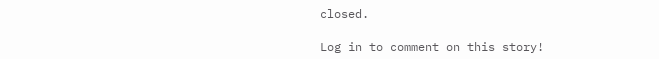closed.

Log in to comment on this story!